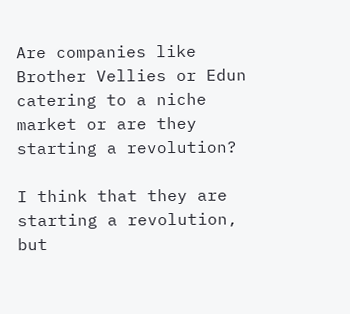Are companies like Brother Vellies or Edun catering to a niche market or are they starting a revolution?

I think that they are starting a revolution, but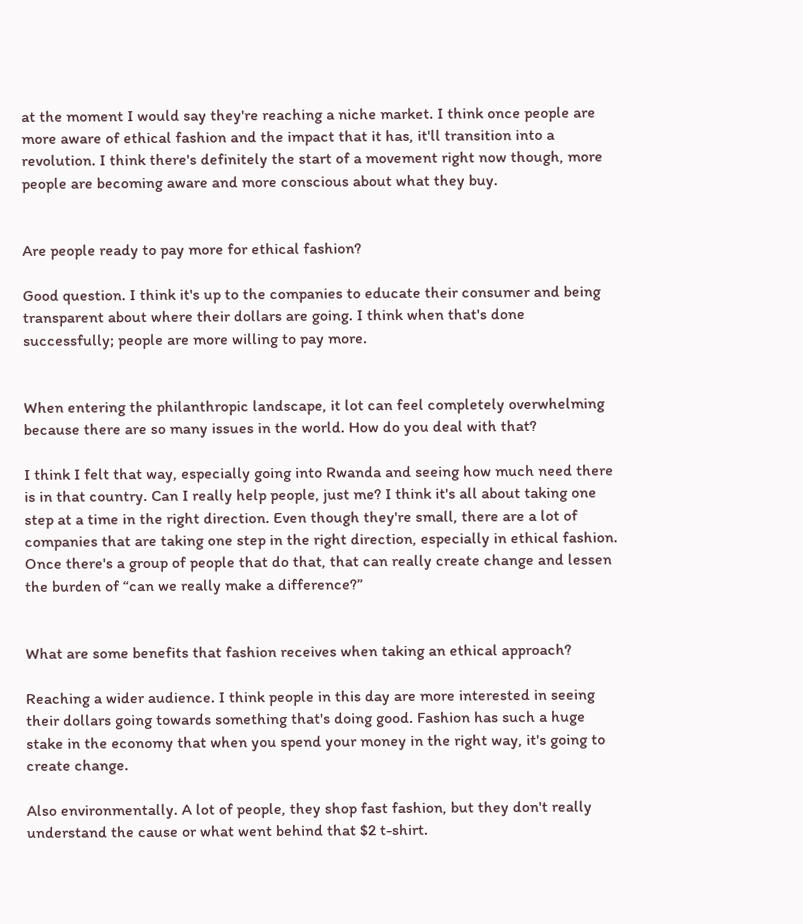at the moment I would say they're reaching a niche market. I think once people are more aware of ethical fashion and the impact that it has, it'll transition into a revolution. I think there's definitely the start of a movement right now though, more people are becoming aware and more conscious about what they buy.


Are people ready to pay more for ethical fashion?

Good question. I think it's up to the companies to educate their consumer and being transparent about where their dollars are going. I think when that's done successfully; people are more willing to pay more.


When entering the philanthropic landscape, it lot can feel completely overwhelming because there are so many issues in the world. How do you deal with that?

I think I felt that way, especially going into Rwanda and seeing how much need there is in that country. Can I really help people, just me? I think it's all about taking one step at a time in the right direction. Even though they're small, there are a lot of companies that are taking one step in the right direction, especially in ethical fashion. Once there's a group of people that do that, that can really create change and lessen the burden of “can we really make a difference?”


What are some benefits that fashion receives when taking an ethical approach?

Reaching a wider audience. I think people in this day are more interested in seeing their dollars going towards something that's doing good. Fashion has such a huge stake in the economy that when you spend your money in the right way, it's going to create change.

Also environmentally. A lot of people, they shop fast fashion, but they don't really understand the cause or what went behind that $2 t-shirt.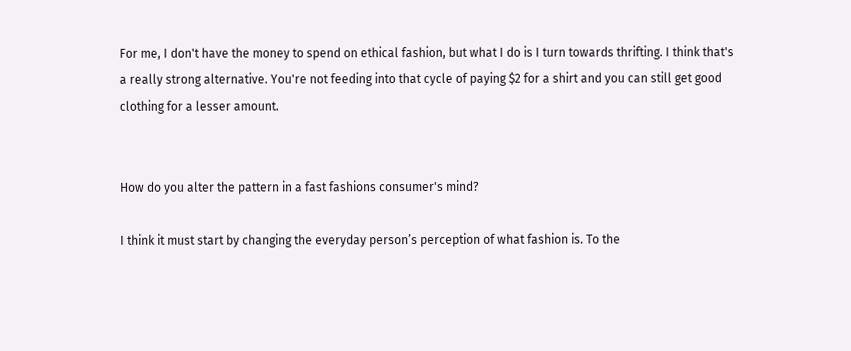For me, I don't have the money to spend on ethical fashion, but what I do is I turn towards thrifting. I think that's a really strong alternative. You're not feeding into that cycle of paying $2 for a shirt and you can still get good clothing for a lesser amount.


How do you alter the pattern in a fast fashions consumer's mind?

I think it must start by changing the everyday person’s perception of what fashion is. To the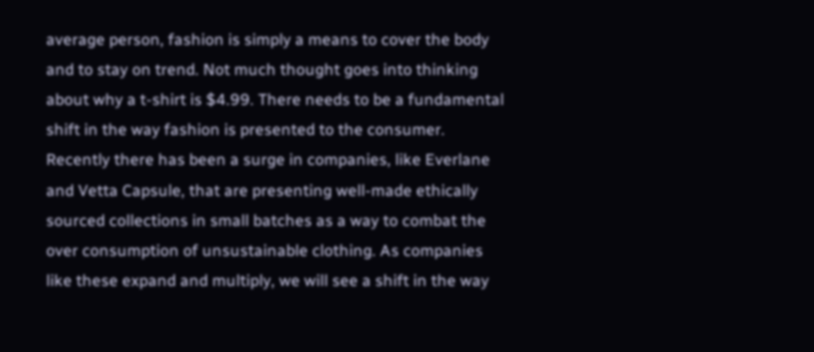average person, fashion is simply a means to cover the body and to stay on trend. Not much thought goes into thinking about why a t-shirt is $4.99. There needs to be a fundamental shift in the way fashion is presented to the consumer. Recently there has been a surge in companies, like Everlane and Vetta Capsule, that are presenting well-made ethically sourced collections in small batches as a way to combat the over consumption of unsustainable clothing. As companies like these expand and multiply, we will see a shift in the way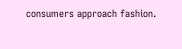consumers approach fashion.